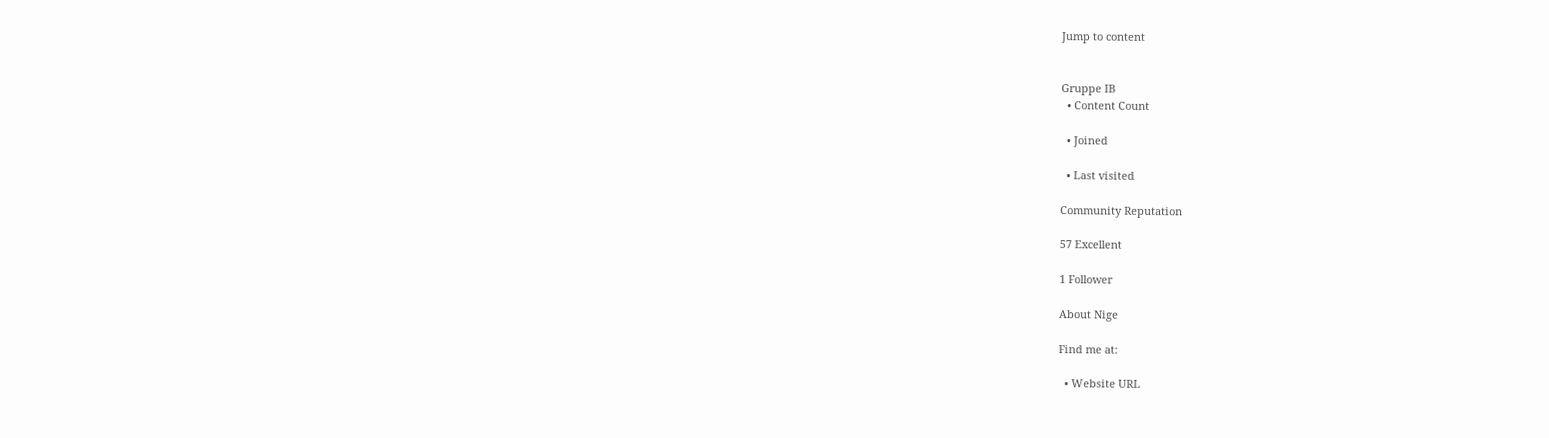Jump to content


Gruppe IB
  • Content Count

  • Joined

  • Last visited

Community Reputation

57 Excellent

1 Follower

About Nige

Find me at:

  • Website URL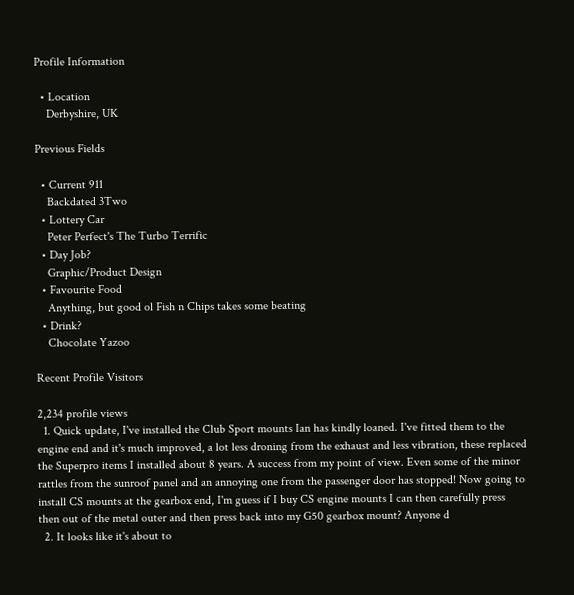Profile Information

  • Location
    Derbyshire, UK

Previous Fields

  • Current 911
    Backdated 3Two
  • Lottery Car
    Peter Perfect's The Turbo Terrific
  • Day Job?
    Graphic/Product Design
  • Favourite Food
    Anything, but good ol Fish n Chips takes some beating
  • Drink?
    Chocolate Yazoo

Recent Profile Visitors

2,234 profile views
  1. Quick update, I've installed the Club Sport mounts Ian has kindly loaned. I've fitted them to the engine end and it's much improved, a lot less droning from the exhaust and less vibration, these replaced the Superpro items I installed about 8 years. A success from my point of view. Even some of the minor rattles from the sunroof panel and an annoying one from the passenger door has stopped! Now going to install CS mounts at the gearbox end, I'm guess if I buy CS engine mounts I can then carefully press then out of the metal outer and then press back into my G50 gearbox mount? Anyone d
  2. It looks like it's about to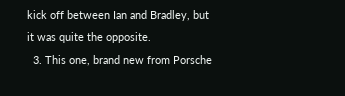kick off between Ian and Bradley, but it was quite the opposite.
  3. This one, brand new from Porsche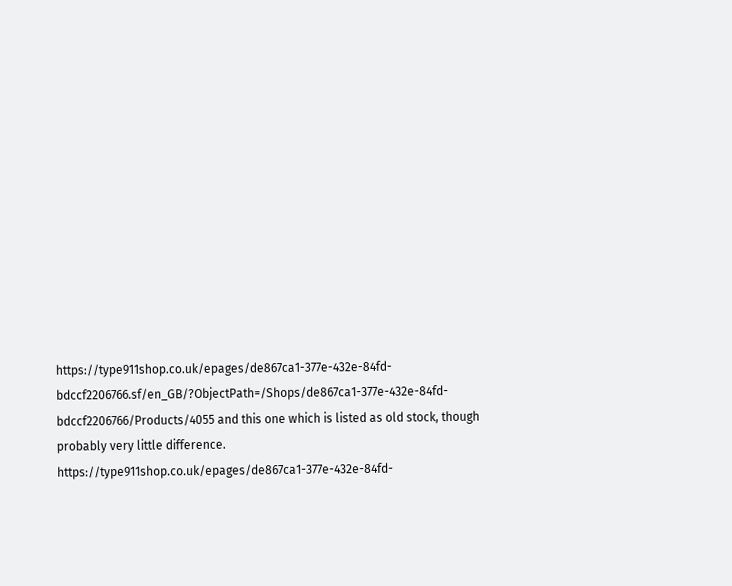https://type911shop.co.uk/epages/de867ca1-377e-432e-84fd-bdccf2206766.sf/en_GB/?ObjectPath=/Shops/de867ca1-377e-432e-84fd-bdccf2206766/Products/4055 and this one which is listed as old stock, though probably very little difference. https://type911shop.co.uk/epages/de867ca1-377e-432e-84fd-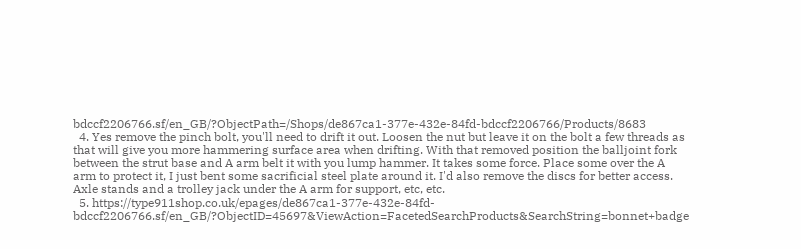bdccf2206766.sf/en_GB/?ObjectPath=/Shops/de867ca1-377e-432e-84fd-bdccf2206766/Products/8683
  4. Yes remove the pinch bolt, you'll need to drift it out. Loosen the nut but leave it on the bolt a few threads as that will give you more hammering surface area when drifting. With that removed position the balljoint fork between the strut base and A arm belt it with you lump hammer. It takes some force. Place some over the A arm to protect it, I just bent some sacrificial steel plate around it. I'd also remove the discs for better access. Axle stands and a trolley jack under the A arm for support, etc, etc.
  5. https://type911shop.co.uk/epages/de867ca1-377e-432e-84fd-bdccf2206766.sf/en_GB/?ObjectID=45697&ViewAction=FacetedSearchProducts&SearchString=bonnet+badge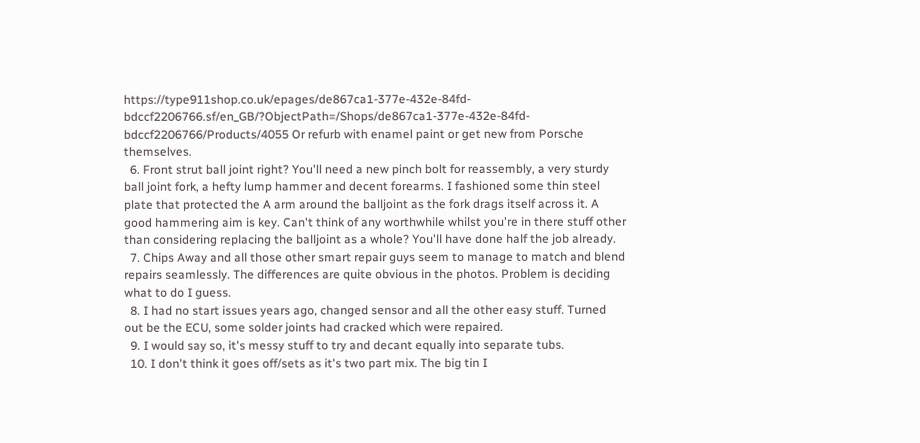https://type911shop.co.uk/epages/de867ca1-377e-432e-84fd-bdccf2206766.sf/en_GB/?ObjectPath=/Shops/de867ca1-377e-432e-84fd-bdccf2206766/Products/4055 Or refurb with enamel paint or get new from Porsche themselves.
  6. Front strut ball joint right? You'll need a new pinch bolt for reassembly, a very sturdy ball joint fork, a hefty lump hammer and decent forearms. I fashioned some thin steel plate that protected the A arm around the balljoint as the fork drags itself across it. A good hammering aim is key. Can't think of any worthwhile whilst you're in there stuff other than considering replacing the balljoint as a whole? You'll have done half the job already.
  7. Chips Away and all those other smart repair guys seem to manage to match and blend repairs seamlessly. The differences are quite obvious in the photos. Problem is deciding what to do I guess.
  8. I had no start issues years ago, changed sensor and all the other easy stuff. Turned out be the ECU, some solder joints had cracked which were repaired.
  9. I would say so, it's messy stuff to try and decant equally into separate tubs.
  10. I don't think it goes off/sets as it's two part mix. The big tin I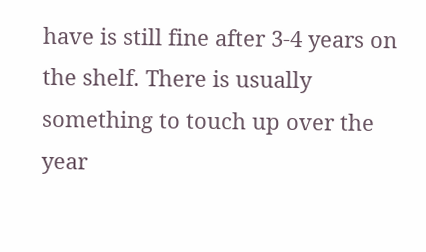have is still fine after 3-4 years on the shelf. There is usually something to touch up over the year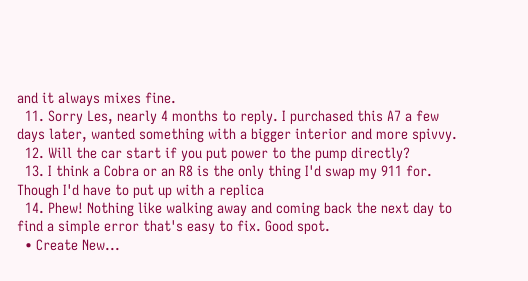and it always mixes fine.
  11. Sorry Les, nearly 4 months to reply. I purchased this A7 a few days later, wanted something with a bigger interior and more spivvy.
  12. Will the car start if you put power to the pump directly?
  13. I think a Cobra or an R8 is the only thing I'd swap my 911 for. Though I'd have to put up with a replica
  14. Phew! Nothing like walking away and coming back the next day to find a simple error that's easy to fix. Good spot.
  • Create New...